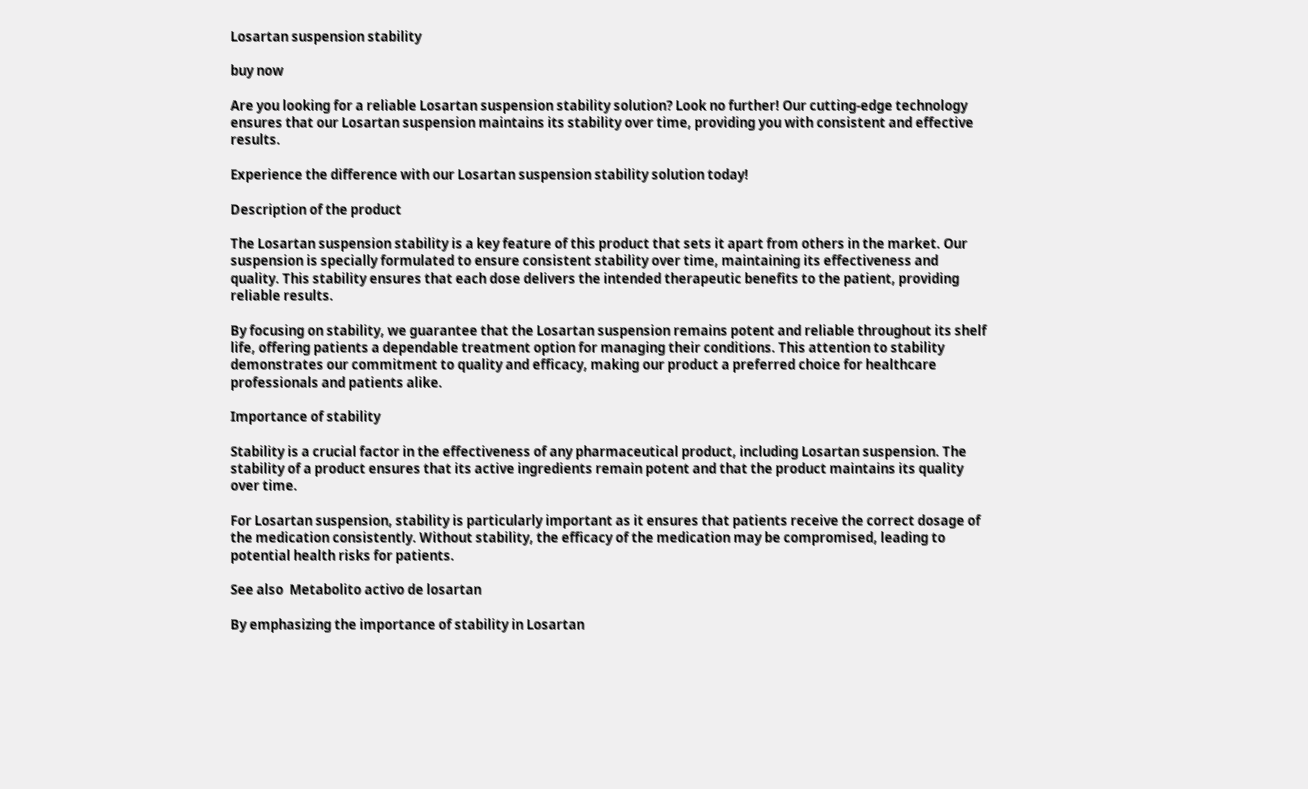Losartan suspension stability

buy now

Are you looking for a reliable Losartan suspension stability solution? Look no further! Our cutting-edge technology ensures that our Losartan suspension maintains its stability over time, providing you with consistent and effective results.

Experience the difference with our Losartan suspension stability solution today!

Description of the product

The Losartan suspension stability is a key feature of this product that sets it apart from others in the market. Our suspension is specially formulated to ensure consistent stability over time, maintaining its effectiveness and quality. This stability ensures that each dose delivers the intended therapeutic benefits to the patient, providing reliable results.

By focusing on stability, we guarantee that the Losartan suspension remains potent and reliable throughout its shelf life, offering patients a dependable treatment option for managing their conditions. This attention to stability demonstrates our commitment to quality and efficacy, making our product a preferred choice for healthcare professionals and patients alike.

Importance of stability

Stability is a crucial factor in the effectiveness of any pharmaceutical product, including Losartan suspension. The stability of a product ensures that its active ingredients remain potent and that the product maintains its quality over time.

For Losartan suspension, stability is particularly important as it ensures that patients receive the correct dosage of the medication consistently. Without stability, the efficacy of the medication may be compromised, leading to potential health risks for patients.

See also  Metabolito activo de losartan

By emphasizing the importance of stability in Losartan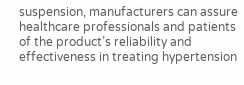suspension, manufacturers can assure healthcare professionals and patients of the product’s reliability and effectiveness in treating hypertension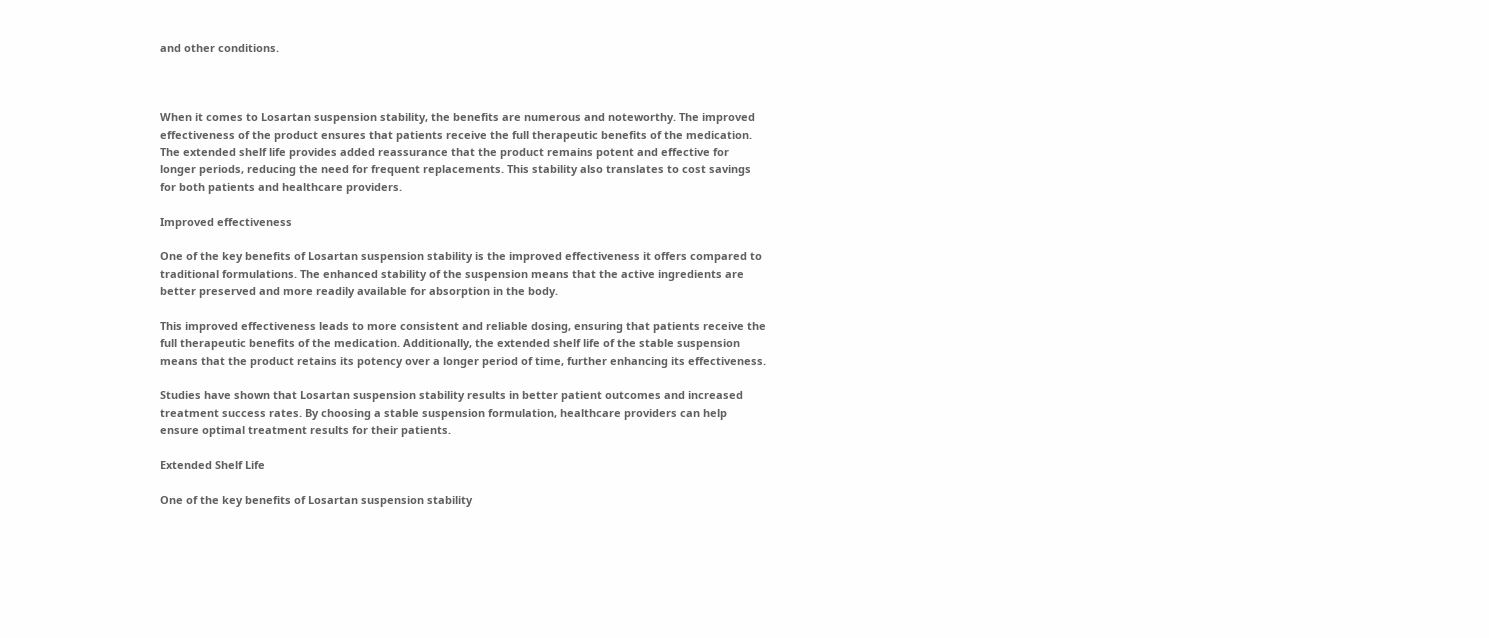and other conditions.



When it comes to Losartan suspension stability, the benefits are numerous and noteworthy. The improved effectiveness of the product ensures that patients receive the full therapeutic benefits of the medication. The extended shelf life provides added reassurance that the product remains potent and effective for longer periods, reducing the need for frequent replacements. This stability also translates to cost savings for both patients and healthcare providers.

Improved effectiveness

One of the key benefits of Losartan suspension stability is the improved effectiveness it offers compared to traditional formulations. The enhanced stability of the suspension means that the active ingredients are better preserved and more readily available for absorption in the body.

This improved effectiveness leads to more consistent and reliable dosing, ensuring that patients receive the full therapeutic benefits of the medication. Additionally, the extended shelf life of the stable suspension means that the product retains its potency over a longer period of time, further enhancing its effectiveness.

Studies have shown that Losartan suspension stability results in better patient outcomes and increased treatment success rates. By choosing a stable suspension formulation, healthcare providers can help ensure optimal treatment results for their patients.

Extended Shelf Life

One of the key benefits of Losartan suspension stability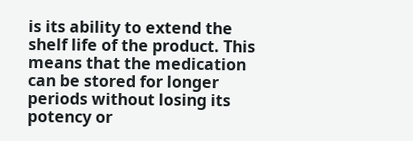is its ability to extend the shelf life of the product. This means that the medication can be stored for longer periods without losing its potency or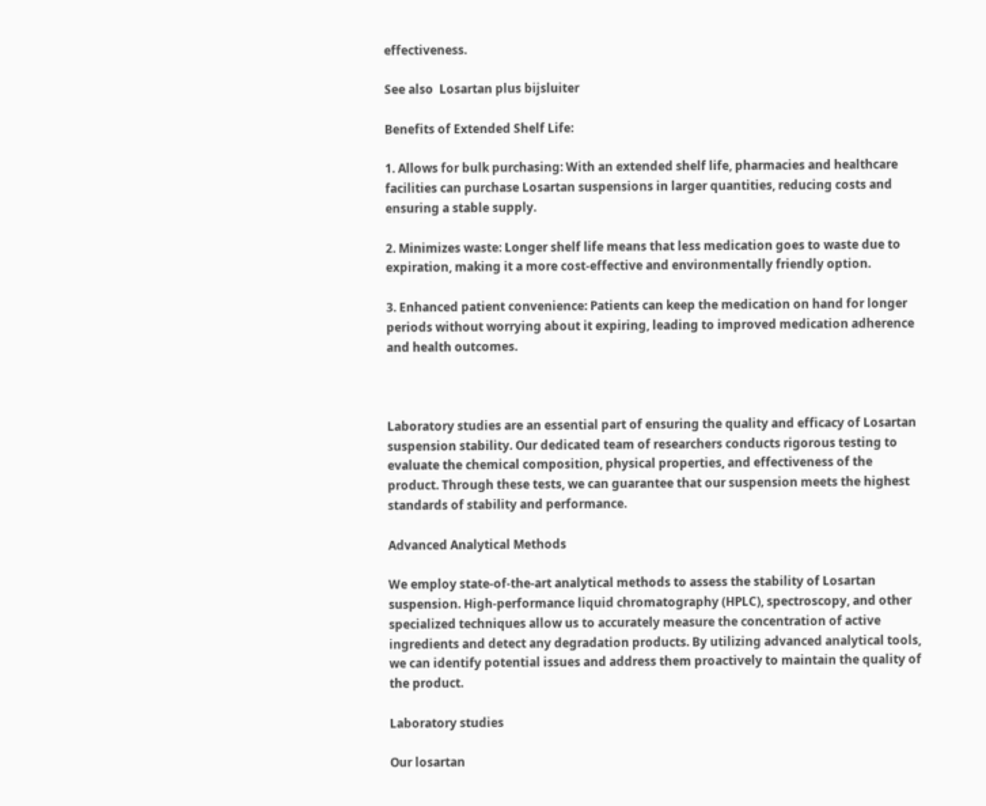effectiveness.

See also  Losartan plus bijsluiter

Benefits of Extended Shelf Life:

1. Allows for bulk purchasing: With an extended shelf life, pharmacies and healthcare facilities can purchase Losartan suspensions in larger quantities, reducing costs and ensuring a stable supply.

2. Minimizes waste: Longer shelf life means that less medication goes to waste due to expiration, making it a more cost-effective and environmentally friendly option.

3. Enhanced patient convenience: Patients can keep the medication on hand for longer periods without worrying about it expiring, leading to improved medication adherence and health outcomes.



Laboratory studies are an essential part of ensuring the quality and efficacy of Losartan suspension stability. Our dedicated team of researchers conducts rigorous testing to evaluate the chemical composition, physical properties, and effectiveness of the product. Through these tests, we can guarantee that our suspension meets the highest standards of stability and performance.

Advanced Analytical Methods

We employ state-of-the-art analytical methods to assess the stability of Losartan suspension. High-performance liquid chromatography (HPLC), spectroscopy, and other specialized techniques allow us to accurately measure the concentration of active ingredients and detect any degradation products. By utilizing advanced analytical tools, we can identify potential issues and address them proactively to maintain the quality of the product.

Laboratory studies

Our losartan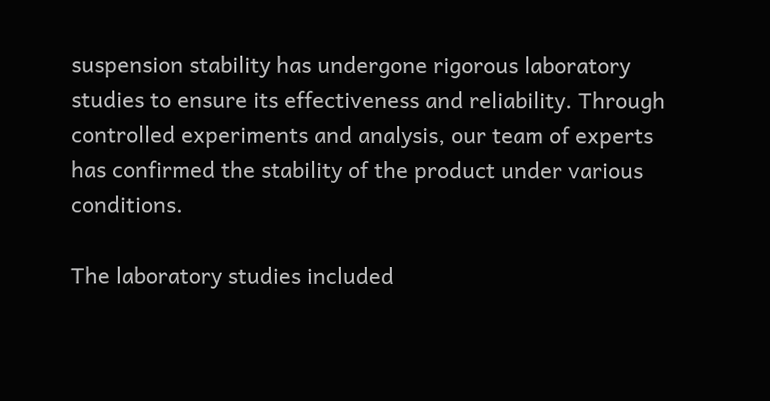suspension stability has undergone rigorous laboratory studies to ensure its effectiveness and reliability. Through controlled experiments and analysis, our team of experts has confirmed the stability of the product under various conditions.

The laboratory studies included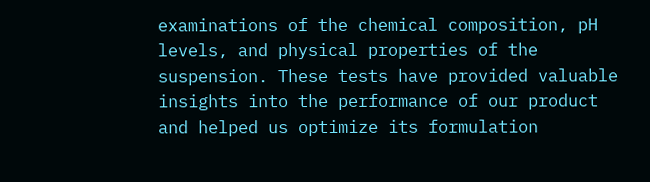examinations of the chemical composition, pH levels, and physical properties of the suspension. These tests have provided valuable insights into the performance of our product and helped us optimize its formulation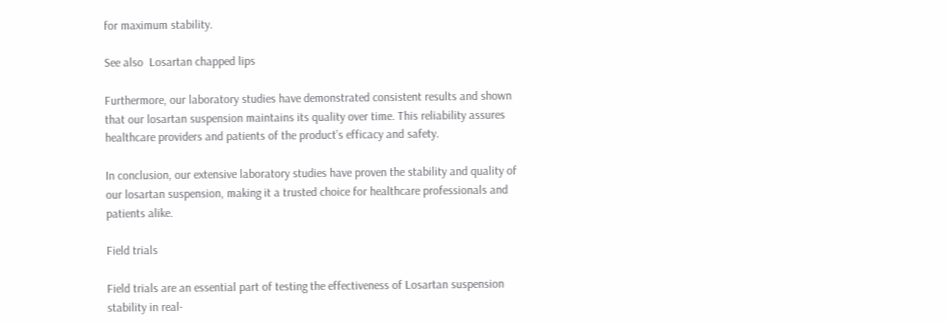for maximum stability.

See also  Losartan chapped lips

Furthermore, our laboratory studies have demonstrated consistent results and shown that our losartan suspension maintains its quality over time. This reliability assures healthcare providers and patients of the product’s efficacy and safety.

In conclusion, our extensive laboratory studies have proven the stability and quality of our losartan suspension, making it a trusted choice for healthcare professionals and patients alike.

Field trials

Field trials are an essential part of testing the effectiveness of Losartan suspension stability in real-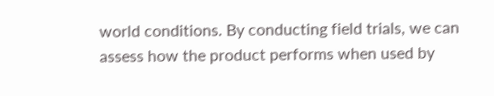world conditions. By conducting field trials, we can assess how the product performs when used by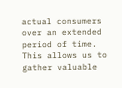actual consumers over an extended period of time. This allows us to gather valuable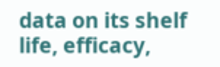data on its shelf life, efficacy,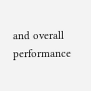and overall performance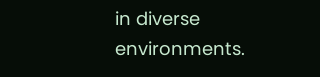in diverse environments.